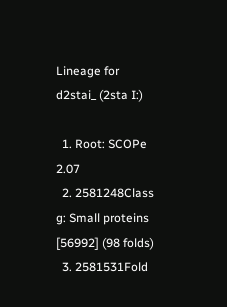Lineage for d2stai_ (2sta I:)

  1. Root: SCOPe 2.07
  2. 2581248Class g: Small proteins [56992] (98 folds)
  3. 2581531Fold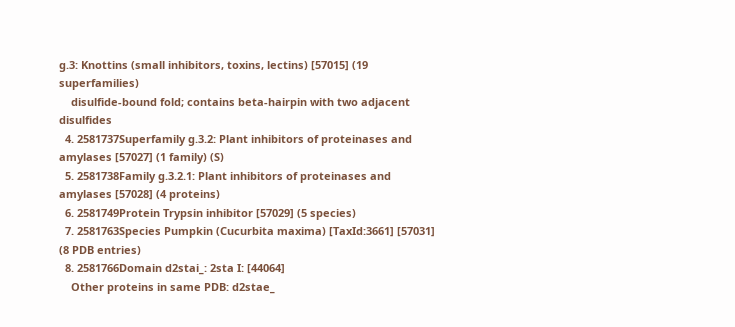g.3: Knottins (small inhibitors, toxins, lectins) [57015] (19 superfamilies)
    disulfide-bound fold; contains beta-hairpin with two adjacent disulfides
  4. 2581737Superfamily g.3.2: Plant inhibitors of proteinases and amylases [57027] (1 family) (S)
  5. 2581738Family g.3.2.1: Plant inhibitors of proteinases and amylases [57028] (4 proteins)
  6. 2581749Protein Trypsin inhibitor [57029] (5 species)
  7. 2581763Species Pumpkin (Cucurbita maxima) [TaxId:3661] [57031] (8 PDB entries)
  8. 2581766Domain d2stai_: 2sta I: [44064]
    Other proteins in same PDB: d2stae_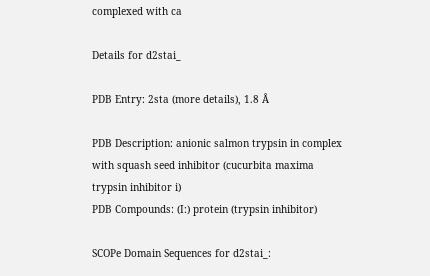complexed with ca

Details for d2stai_

PDB Entry: 2sta (more details), 1.8 Å

PDB Description: anionic salmon trypsin in complex with squash seed inhibitor (cucurbita maxima trypsin inhibitor i)
PDB Compounds: (I:) protein (trypsin inhibitor)

SCOPe Domain Sequences for d2stai_: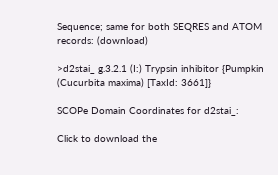Sequence; same for both SEQRES and ATOM records: (download)

>d2stai_ g.3.2.1 (I:) Trypsin inhibitor {Pumpkin (Cucurbita maxima) [TaxId: 3661]}

SCOPe Domain Coordinates for d2stai_:

Click to download the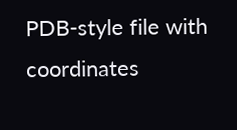PDB-style file with coordinates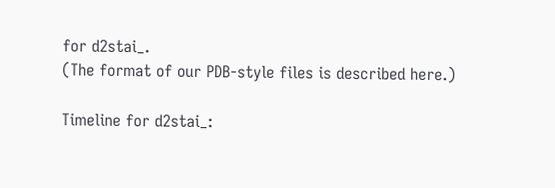for d2stai_.
(The format of our PDB-style files is described here.)

Timeline for d2stai_: